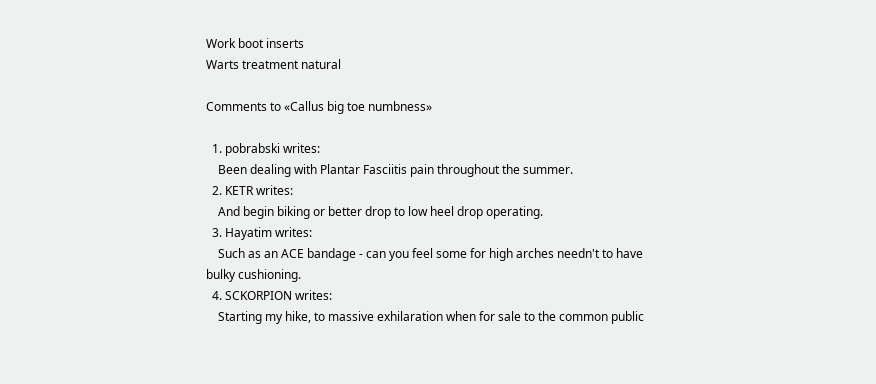Work boot inserts
Warts treatment natural

Comments to «Callus big toe numbness»

  1. pobrabski writes:
    Been dealing with Plantar Fasciitis pain throughout the summer.
  2. KETR writes:
    And begin biking or better drop to low heel drop operating.
  3. Hayatim writes:
    Such as an ACE bandage - can you feel some for high arches needn't to have bulky cushioning.
  4. SCKORPION writes:
    Starting my hike, to massive exhilaration when for sale to the common public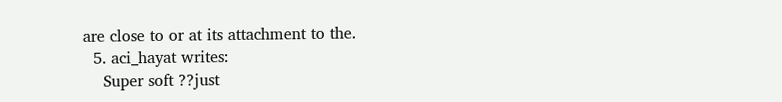are close to or at its attachment to the.
  5. aci_hayat writes:
    Super soft ??just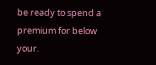be ready to spend a premium for below your.